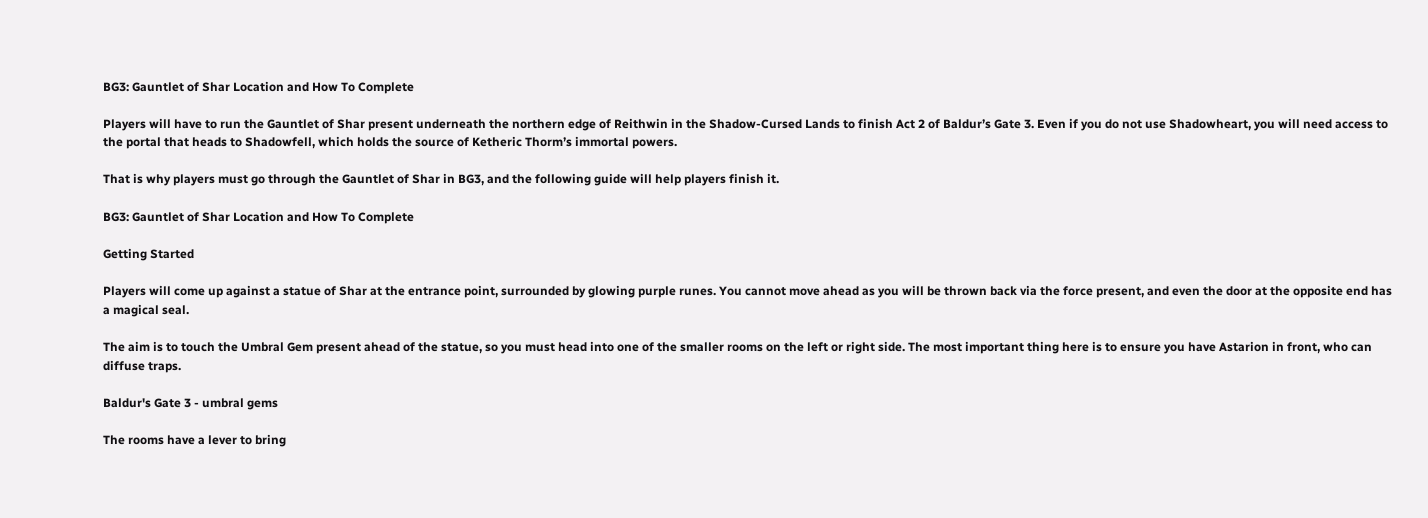BG3: Gauntlet of Shar Location and How To Complete

Players will have to run the Gauntlet of Shar present underneath the northern edge of Reithwin in the Shadow-Cursed Lands to finish Act 2 of Baldur’s Gate 3. Even if you do not use Shadowheart, you will need access to the portal that heads to Shadowfell, which holds the source of Ketheric Thorm’s immortal powers.

That is why players must go through the Gauntlet of Shar in BG3, and the following guide will help players finish it.

BG3: Gauntlet of Shar Location and How To Complete

Getting Started

Players will come up against a statue of Shar at the entrance point, surrounded by glowing purple runes. You cannot move ahead as you will be thrown back via the force present, and even the door at the opposite end has a magical seal.

The aim is to touch the Umbral Gem present ahead of the statue, so you must head into one of the smaller rooms on the left or right side. The most important thing here is to ensure you have Astarion in front, who can diffuse traps.

Baldur's Gate 3 - umbral gems

The rooms have a lever to bring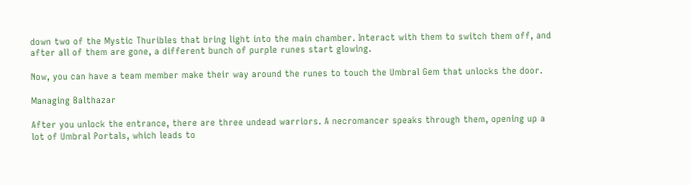down two of the Mystic Thuribles that bring light into the main chamber. Interact with them to switch them off, and after all of them are gone, a different bunch of purple runes start glowing.

Now, you can have a team member make their way around the runes to touch the Umbral Gem that unlocks the door.

Managing Balthazar

After you unlock the entrance, there are three undead warriors. A necromancer speaks through them, opening up a lot of Umbral Portals, which leads to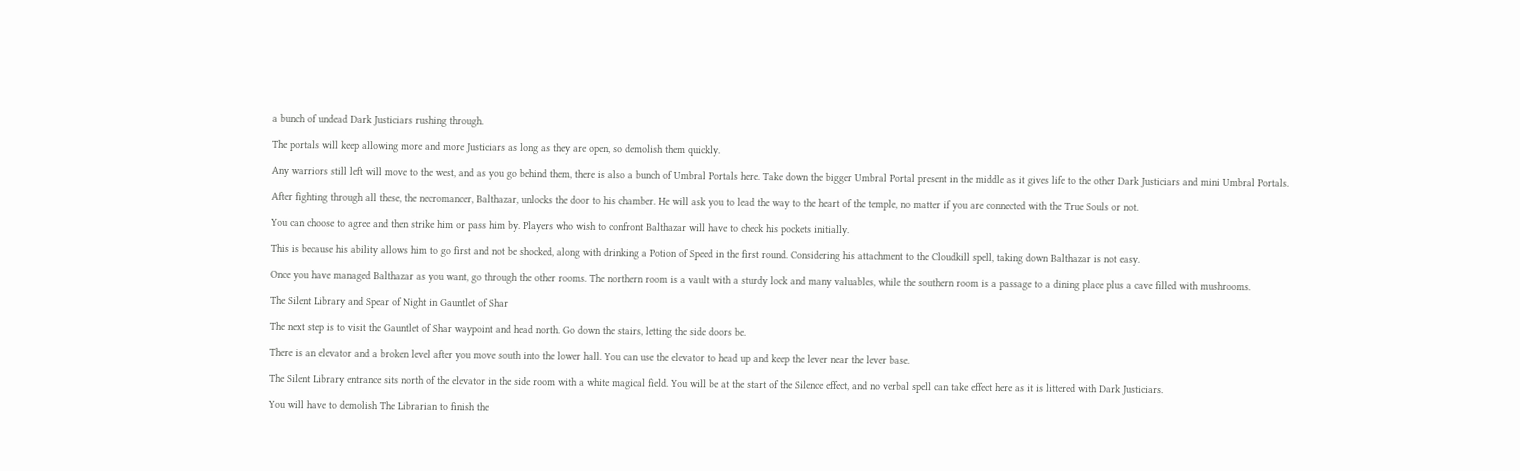a bunch of undead Dark Justiciars rushing through.

The portals will keep allowing more and more Justiciars as long as they are open, so demolish them quickly.

Any warriors still left will move to the west, and as you go behind them, there is also a bunch of Umbral Portals here. Take down the bigger Umbral Portal present in the middle as it gives life to the other Dark Justiciars and mini Umbral Portals.

After fighting through all these, the necromancer, Balthazar, unlocks the door to his chamber. He will ask you to lead the way to the heart of the temple, no matter if you are connected with the True Souls or not.

You can choose to agree and then strike him or pass him by. Players who wish to confront Balthazar will have to check his pockets initially.

This is because his ability allows him to go first and not be shocked, along with drinking a Potion of Speed in the first round. Considering his attachment to the Cloudkill spell, taking down Balthazar is not easy.

Once you have managed Balthazar as you want, go through the other rooms. The northern room is a vault with a sturdy lock and many valuables, while the southern room is a passage to a dining place plus a cave filled with mushrooms.

The Silent Library and Spear of Night in Gauntlet of Shar

The next step is to visit the Gauntlet of Shar waypoint and head north. Go down the stairs, letting the side doors be.

There is an elevator and a broken level after you move south into the lower hall. You can use the elevator to head up and keep the lever near the lever base.

The Silent Library entrance sits north of the elevator in the side room with a white magical field. You will be at the start of the Silence effect, and no verbal spell can take effect here as it is littered with Dark Justiciars.

You will have to demolish The Librarian to finish the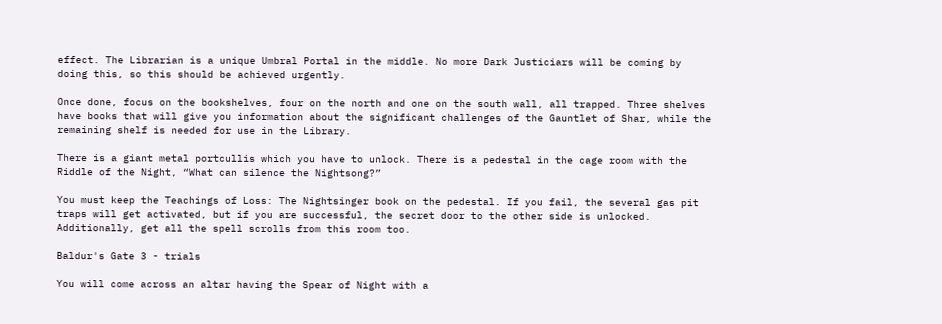effect. The Librarian is a unique Umbral Portal in the middle. No more Dark Justiciars will be coming by doing this, so this should be achieved urgently.

Once done, focus on the bookshelves, four on the north and one on the south wall, all trapped. Three shelves have books that will give you information about the significant challenges of the Gauntlet of Shar, while the remaining shelf is needed for use in the Library.

There is a giant metal portcullis which you have to unlock. There is a pedestal in the cage room with the Riddle of the Night, “What can silence the Nightsong?”

You must keep the Teachings of Loss: The Nightsinger book on the pedestal. If you fail, the several gas pit traps will get activated, but if you are successful, the secret door to the other side is unlocked. Additionally, get all the spell scrolls from this room too.

Baldur's Gate 3 - trials

You will come across an altar having the Spear of Night with a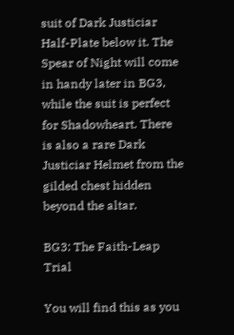suit of Dark Justiciar Half-Plate below it. The Spear of Night will come in handy later in BG3, while the suit is perfect for Shadowheart. There is also a rare Dark Justiciar Helmet from the gilded chest hidden beyond the altar.

BG3: The Faith-Leap Trial

You will find this as you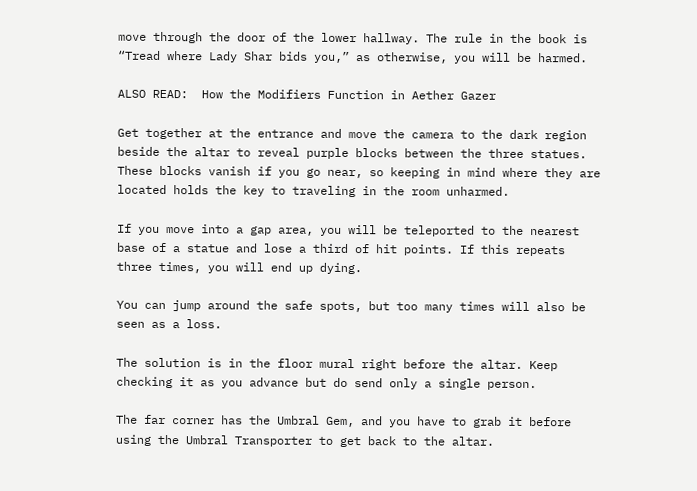move through the door of the lower hallway. The rule in the book is “Tread where Lady Shar bids you,” as otherwise, you will be harmed.

ALSO READ:  How the Modifiers Function in Aether Gazer

Get together at the entrance and move the camera to the dark region beside the altar to reveal purple blocks between the three statues. These blocks vanish if you go near, so keeping in mind where they are located holds the key to traveling in the room unharmed.

If you move into a gap area, you will be teleported to the nearest base of a statue and lose a third of hit points. If this repeats three times, you will end up dying.

You can jump around the safe spots, but too many times will also be seen as a loss.

The solution is in the floor mural right before the altar. Keep checking it as you advance but do send only a single person.

The far corner has the Umbral Gem, and you have to grab it before using the Umbral Transporter to get back to the altar.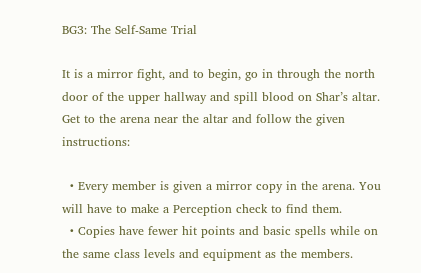BG3: The Self-Same Trial

It is a mirror fight, and to begin, go in through the north door of the upper hallway and spill blood on Shar’s altar. Get to the arena near the altar and follow the given instructions:

  • Every member is given a mirror copy in the arena. You will have to make a Perception check to find them.
  • Copies have fewer hit points and basic spells while on the same class levels and equipment as the members.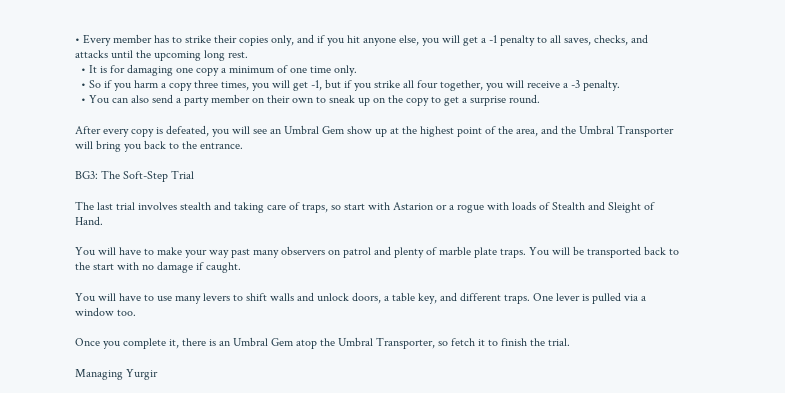• Every member has to strike their copies only, and if you hit anyone else, you will get a -1 penalty to all saves, checks, and attacks until the upcoming long rest.
  • It is for damaging one copy a minimum of one time only.
  • So if you harm a copy three times, you will get -1, but if you strike all four together, you will receive a -3 penalty.
  • You can also send a party member on their own to sneak up on the copy to get a surprise round.

After every copy is defeated, you will see an Umbral Gem show up at the highest point of the area, and the Umbral Transporter will bring you back to the entrance.

BG3: The Soft-Step Trial

The last trial involves stealth and taking care of traps, so start with Astarion or a rogue with loads of Stealth and Sleight of Hand.

You will have to make your way past many observers on patrol and plenty of marble plate traps. You will be transported back to the start with no damage if caught.

You will have to use many levers to shift walls and unlock doors, a table key, and different traps. One lever is pulled via a window too.

Once you complete it, there is an Umbral Gem atop the Umbral Transporter, so fetch it to finish the trial.

Managing Yurgir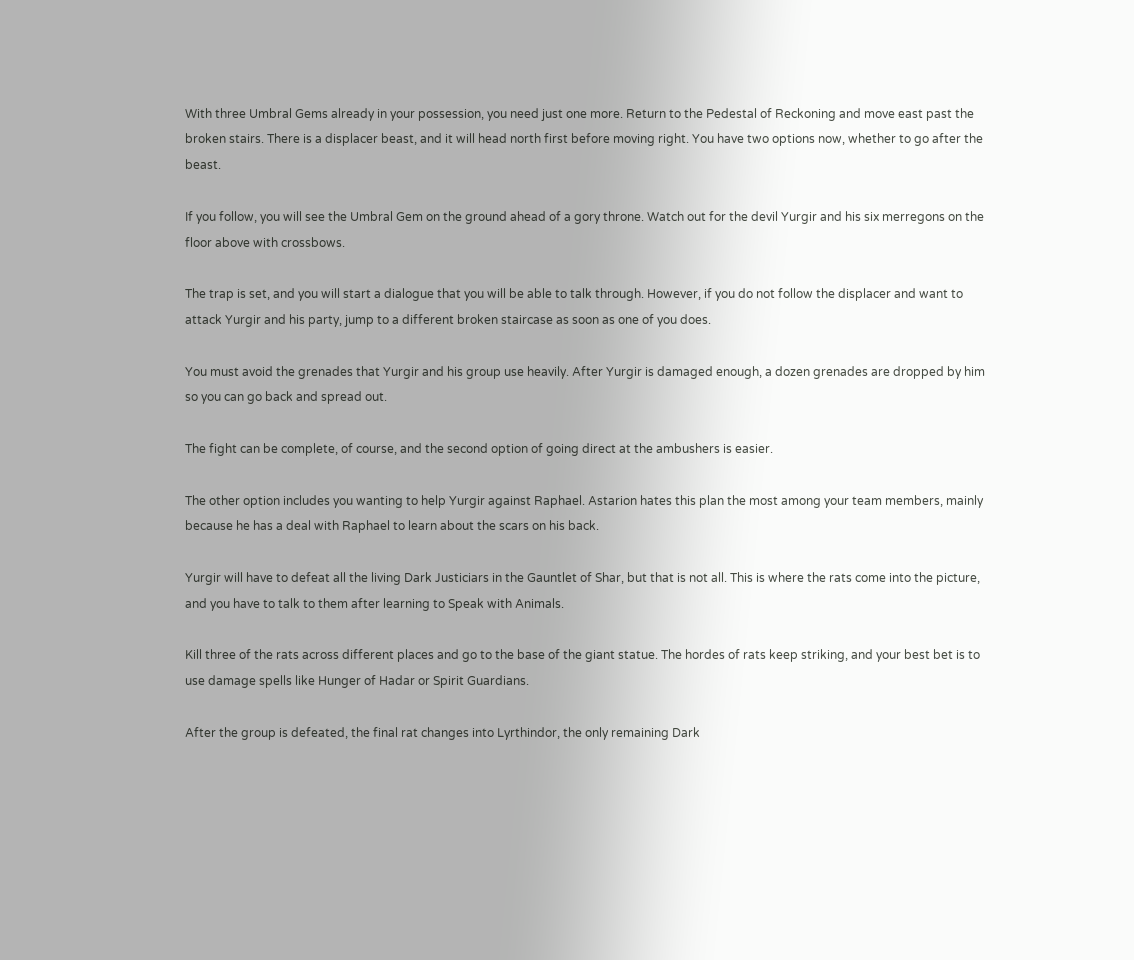With three Umbral Gems already in your possession, you need just one more. Return to the Pedestal of Reckoning and move east past the broken stairs. There is a displacer beast, and it will head north first before moving right. You have two options now, whether to go after the beast.

If you follow, you will see the Umbral Gem on the ground ahead of a gory throne. Watch out for the devil Yurgir and his six merregons on the floor above with crossbows.

The trap is set, and you will start a dialogue that you will be able to talk through. However, if you do not follow the displacer and want to attack Yurgir and his party, jump to a different broken staircase as soon as one of you does.

You must avoid the grenades that Yurgir and his group use heavily. After Yurgir is damaged enough, a dozen grenades are dropped by him so you can go back and spread out.

The fight can be complete, of course, and the second option of going direct at the ambushers is easier.

The other option includes you wanting to help Yurgir against Raphael. Astarion hates this plan the most among your team members, mainly because he has a deal with Raphael to learn about the scars on his back.

Yurgir will have to defeat all the living Dark Justiciars in the Gauntlet of Shar, but that is not all. This is where the rats come into the picture, and you have to talk to them after learning to Speak with Animals.

Kill three of the rats across different places and go to the base of the giant statue. The hordes of rats keep striking, and your best bet is to use damage spells like Hunger of Hadar or Spirit Guardians.

After the group is defeated, the final rat changes into Lyrthindor, the only remaining Dark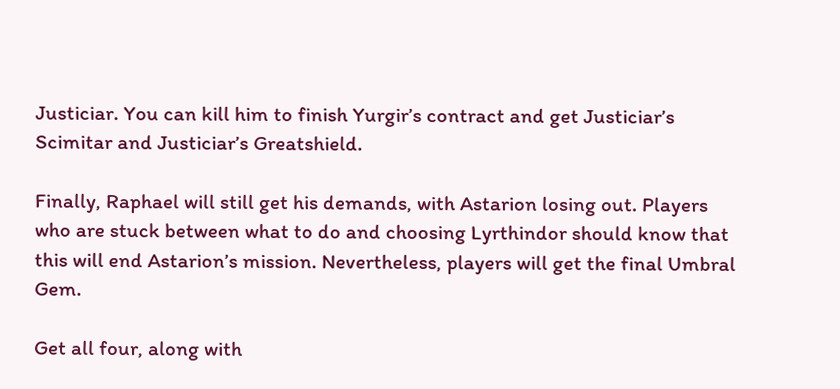Justiciar. You can kill him to finish Yurgir’s contract and get Justiciar’s Scimitar and Justiciar’s Greatshield.

Finally, Raphael will still get his demands, with Astarion losing out. Players who are stuck between what to do and choosing Lyrthindor should know that this will end Astarion’s mission. Nevertheless, players will get the final Umbral Gem.

Get all four, along with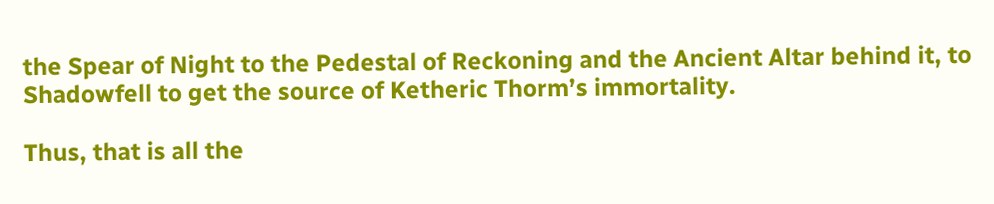the Spear of Night to the Pedestal of Reckoning and the Ancient Altar behind it, to Shadowfell to get the source of Ketheric Thorm’s immortality.

Thus, that is all the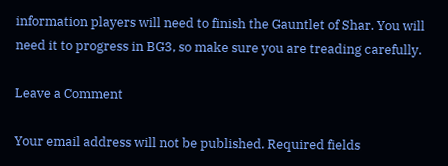information players will need to finish the Gauntlet of Shar. You will need it to progress in BG3, so make sure you are treading carefully.

Leave a Comment

Your email address will not be published. Required fields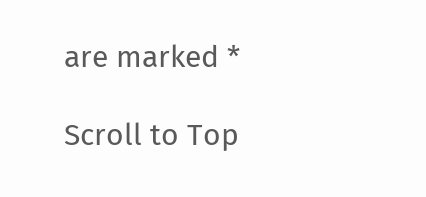are marked *

Scroll to Top